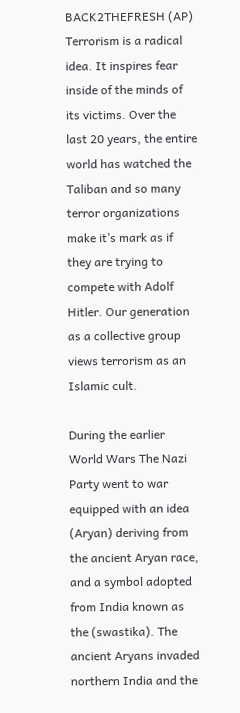BACK2THEFRESH (AP) Terrorism is a radical idea. It inspires fear inside of the minds of its victims. Over the last 20 years, the entire world has watched the Taliban and so many terror organizations make it’s mark as if they are trying to compete with Adolf Hitler. Our generation as a collective group views terrorism as an Islamic cult.

During the earlier World Wars The Nazi Party went to war equipped with an idea (Aryan) deriving from the ancient Aryan race, and a symbol adopted from India known as the (swastika). The ancient Aryans invaded northern India and the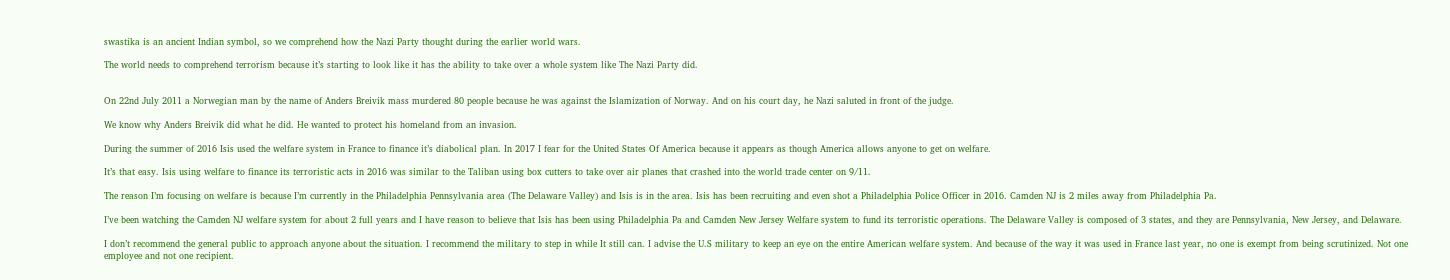swastika is an ancient Indian symbol, so we comprehend how the Nazi Party thought during the earlier world wars.

The world needs to comprehend terrorism because it’s starting to look like it has the ability to take over a whole system like The Nazi Party did.


On 22nd July 2011 a Norwegian man by the name of Anders Breivik mass murdered 80 people because he was against the Islamization of Norway. And on his court day, he Nazi saluted in front of the judge.

We know why Anders Breivik did what he did. He wanted to protect his homeland from an invasion.

During the summer of 2016 Isis used the welfare system in France to finance it’s diabolical plan. In 2017 I fear for the United States Of America because it appears as though America allows anyone to get on welfare.

It’s that easy. Isis using welfare to finance its terroristic acts in 2016 was similar to the Taliban using box cutters to take over air planes that crashed into the world trade center on 9/11.

The reason I’m focusing on welfare is because I’m currently in the Philadelphia Pennsylvania area (The Delaware Valley) and Isis is in the area. Isis has been recruiting and even shot a Philadelphia Police Officer in 2016. Camden NJ is 2 miles away from Philadelphia Pa.

I’ve been watching the Camden NJ welfare system for about 2 full years and I have reason to believe that Isis has been using Philadelphia Pa and Camden New Jersey Welfare system to fund its terroristic operations. The Delaware Valley is composed of 3 states, and they are Pennsylvania, New Jersey, and Delaware.

I don’t recommend the general public to approach anyone about the situation. I recommend the military to step in while It still can. I advise the U.S military to keep an eye on the entire American welfare system. And because of the way it was used in France last year, no one is exempt from being scrutinized. Not one employee and not one recipient.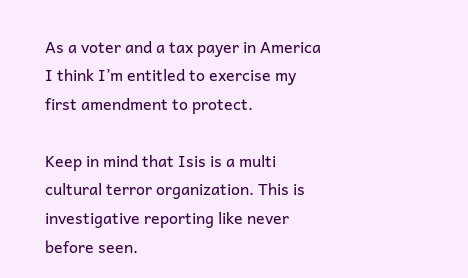As a voter and a tax payer in America I think I’m entitled to exercise my first amendment to protect.

Keep in mind that Isis is a multi cultural terror organization. This is investigative reporting like never before seen.